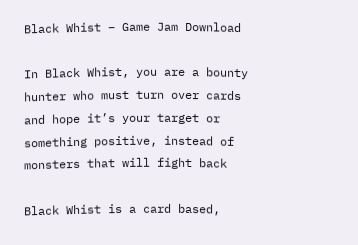Black Whist – Game Jam Download

In Black Whist, you are a bounty hunter who must turn over cards and hope it’s your target or something positive, instead of monsters that will fight back

Black Whist is a card based,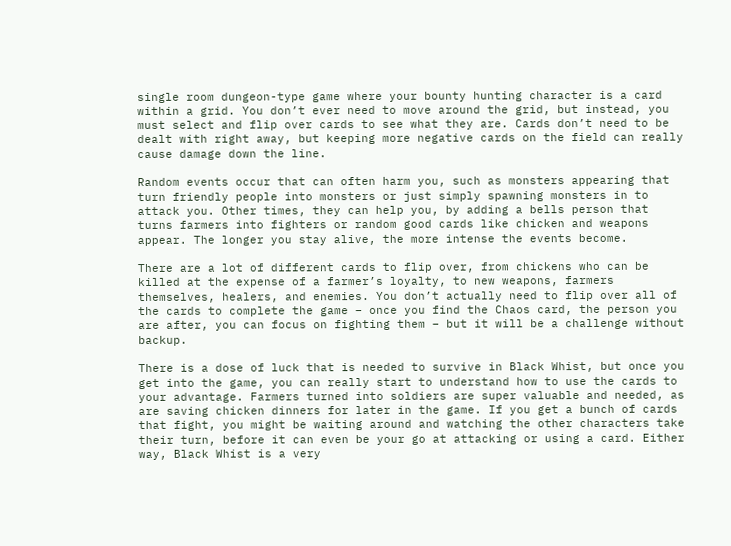single room dungeon-type game where your bounty hunting character is a card within a grid. You don’t ever need to move around the grid, but instead, you must select and flip over cards to see what they are. Cards don’t need to be dealt with right away, but keeping more negative cards on the field can really cause damage down the line.

Random events occur that can often harm you, such as monsters appearing that turn friendly people into monsters or just simply spawning monsters in to attack you. Other times, they can help you, by adding a bells person that turns farmers into fighters or random good cards like chicken and weapons appear. The longer you stay alive, the more intense the events become.

There are a lot of different cards to flip over, from chickens who can be killed at the expense of a farmer’s loyalty, to new weapons, farmers themselves, healers, and enemies. You don’t actually need to flip over all of the cards to complete the game – once you find the Chaos card, the person you are after, you can focus on fighting them – but it will be a challenge without backup.

There is a dose of luck that is needed to survive in Black Whist, but once you get into the game, you can really start to understand how to use the cards to your advantage. Farmers turned into soldiers are super valuable and needed, as are saving chicken dinners for later in the game. If you get a bunch of cards that fight, you might be waiting around and watching the other characters take their turn, before it can even be your go at attacking or using a card. Either way, Black Whist is a very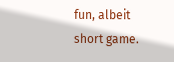fun, albeit short game.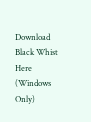Download Black Whist Here (Windows Only)